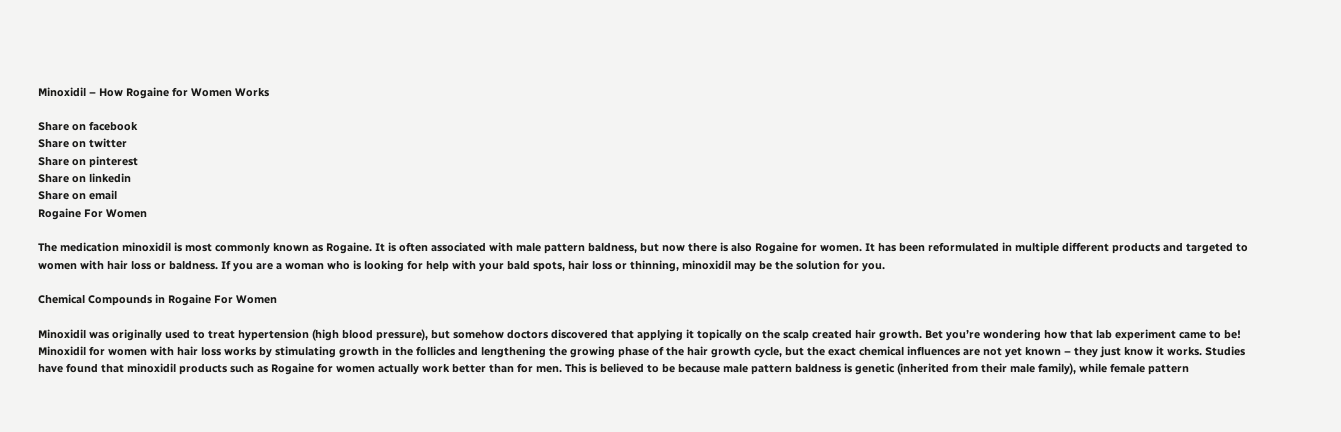Minoxidil – How Rogaine for Women Works

Share on facebook
Share on twitter
Share on pinterest
Share on linkedin
Share on email
Rogaine For Women

The medication minoxidil is most commonly known as Rogaine. It is often associated with male pattern baldness, but now there is also Rogaine for women. It has been reformulated in multiple different products and targeted to women with hair loss or baldness. If you are a woman who is looking for help with your bald spots, hair loss or thinning, minoxidil may be the solution for you.

Chemical Compounds in Rogaine For Women

Minoxidil was originally used to treat hypertension (high blood pressure), but somehow doctors discovered that applying it topically on the scalp created hair growth. Bet you’re wondering how that lab experiment came to be! Minoxidil for women with hair loss works by stimulating growth in the follicles and lengthening the growing phase of the hair growth cycle, but the exact chemical influences are not yet known – they just know it works. Studies have found that minoxidil products such as Rogaine for women actually work better than for men. This is believed to be because male pattern baldness is genetic (inherited from their male family), while female pattern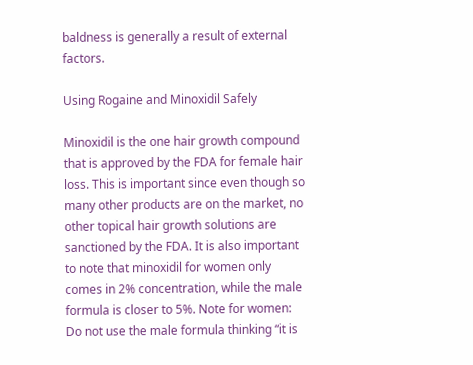baldness is generally a result of external factors.

Using Rogaine and Minoxidil Safely

Minoxidil is the one hair growth compound that is approved by the FDA for female hair loss. This is important since even though so many other products are on the market, no other topical hair growth solutions are sanctioned by the FDA. It is also important to note that minoxidil for women only comes in 2% concentration, while the male formula is closer to 5%. Note for women: Do not use the male formula thinking “it is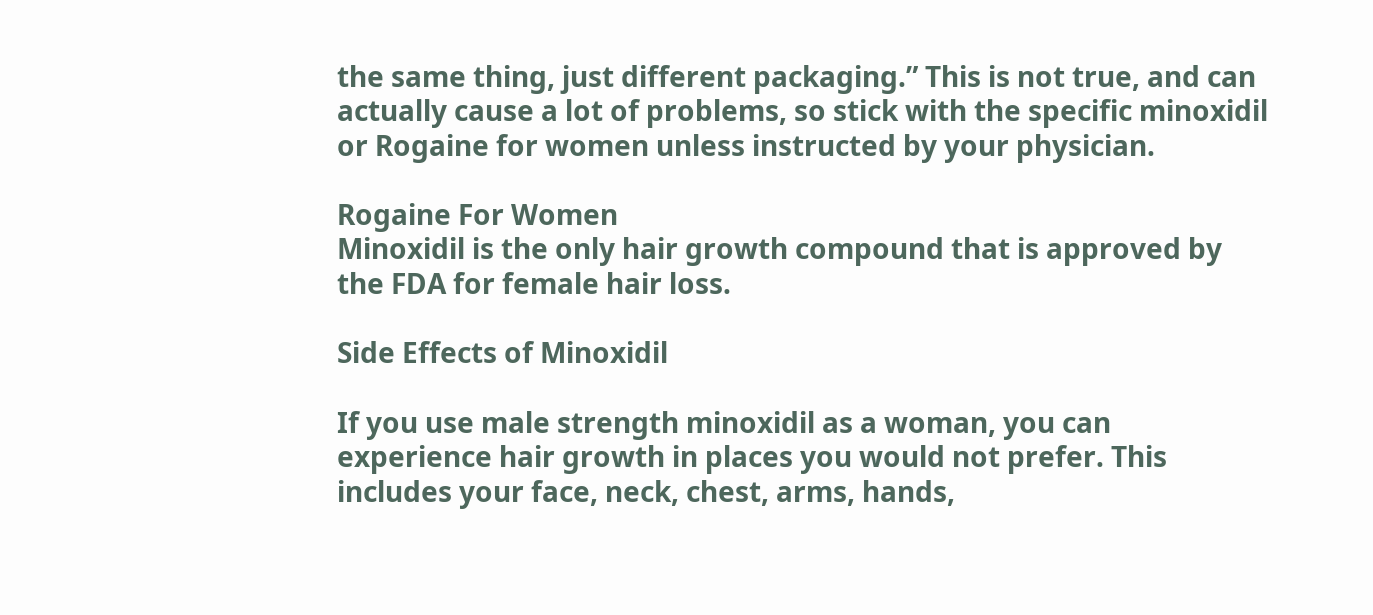the same thing, just different packaging.” This is not true, and can actually cause a lot of problems, so stick with the specific minoxidil or Rogaine for women unless instructed by your physician.

Rogaine For Women
Minoxidil is the only hair growth compound that is approved by the FDA for female hair loss.

Side Effects of Minoxidil

If you use male strength minoxidil as a woman, you can experience hair growth in places you would not prefer. This includes your face, neck, chest, arms, hands,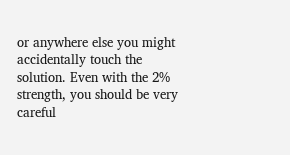or anywhere else you might accidentally touch the solution. Even with the 2% strength, you should be very careful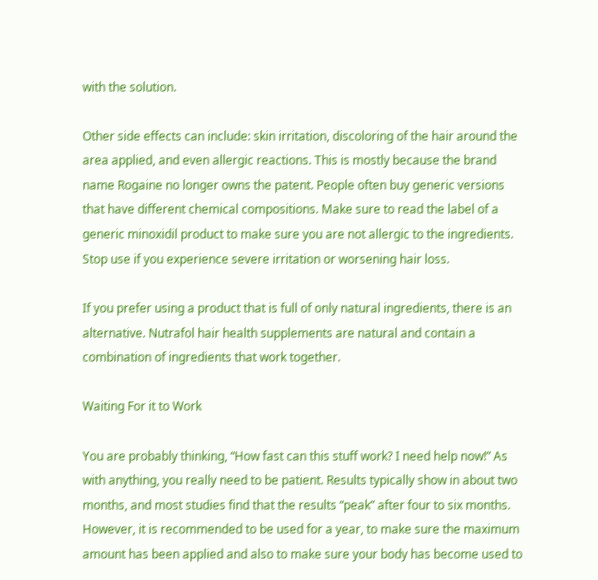with the solution.

Other side effects can include: skin irritation, discoloring of the hair around the area applied, and even allergic reactions. This is mostly because the brand name Rogaine no longer owns the patent. People often buy generic versions that have different chemical compositions. Make sure to read the label of a generic minoxidil product to make sure you are not allergic to the ingredients. Stop use if you experience severe irritation or worsening hair loss.

If you prefer using a product that is full of only natural ingredients, there is an alternative. Nutrafol hair health supplements are natural and contain a combination of ingredients that work together.

Waiting For it to Work

You are probably thinking, “How fast can this stuff work? I need help now!” As with anything, you really need to be patient. Results typically show in about two months, and most studies find that the results “peak” after four to six months. However, it is recommended to be used for a year, to make sure the maximum amount has been applied and also to make sure your body has become used to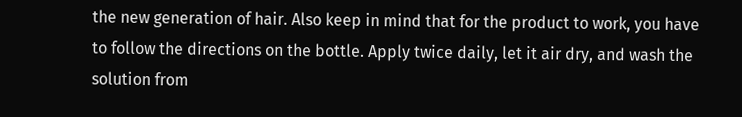the new generation of hair. Also keep in mind that for the product to work, you have to follow the directions on the bottle. Apply twice daily, let it air dry, and wash the solution from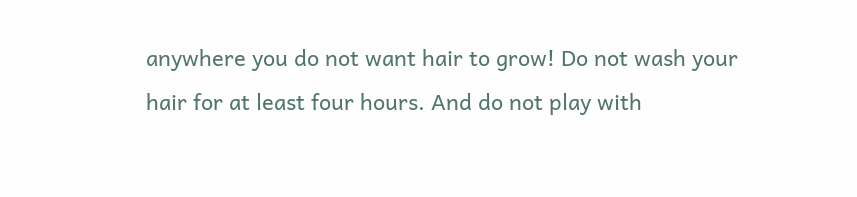anywhere you do not want hair to grow! Do not wash your hair for at least four hours. And do not play with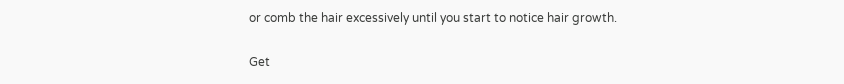or comb the hair excessively until you start to notice hair growth.

Get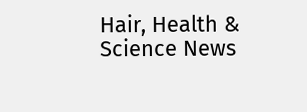Hair, Health & Science News